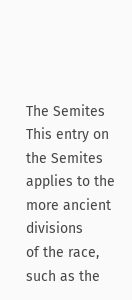The Semites
This entry on the Semites applies to the more ancient divisions
of the race, such as the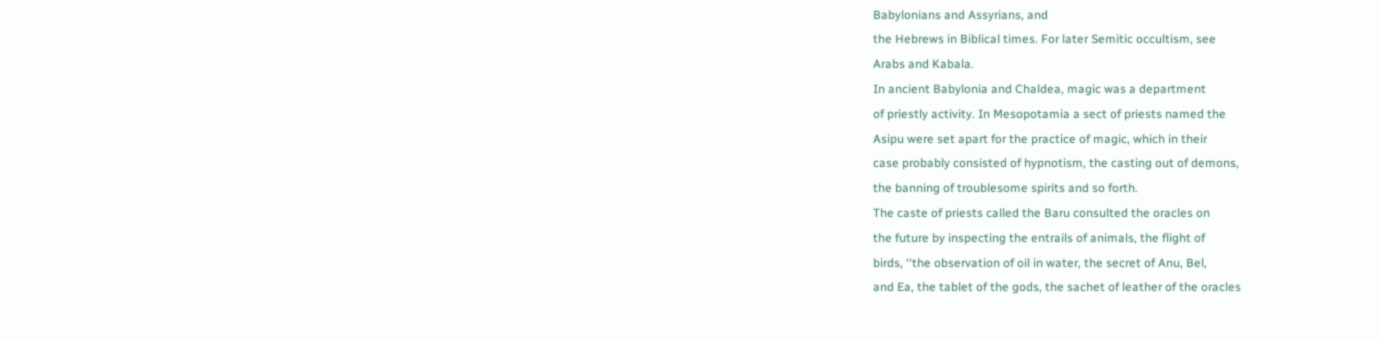Babylonians and Assyrians, and
the Hebrews in Biblical times. For later Semitic occultism, see
Arabs and Kabala.
In ancient Babylonia and Chaldea, magic was a department
of priestly activity. In Mesopotamia a sect of priests named the
Asipu were set apart for the practice of magic, which in their
case probably consisted of hypnotism, the casting out of demons,
the banning of troublesome spirits and so forth.
The caste of priests called the Baru consulted the oracles on
the future by inspecting the entrails of animals, the flight of
birds, ‘‘the observation of oil in water, the secret of Anu, Bel,
and Ea, the tablet of the gods, the sachet of leather of the oracles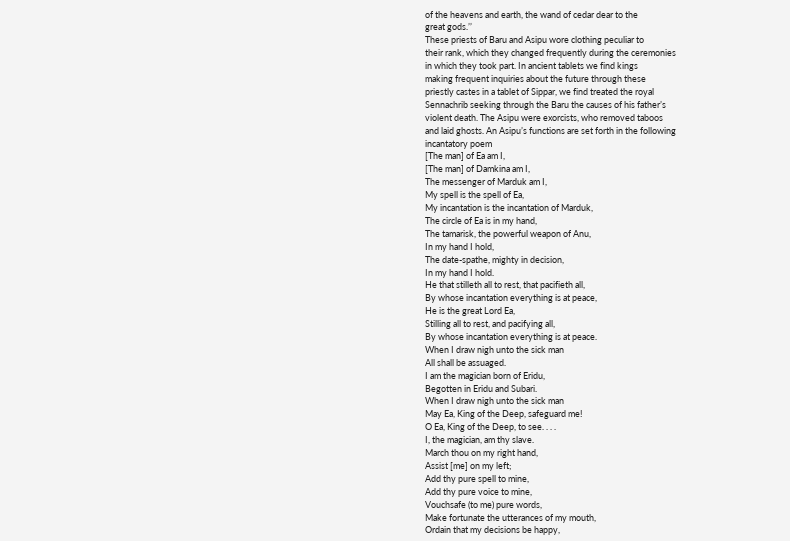of the heavens and earth, the wand of cedar dear to the
great gods.’’
These priests of Baru and Asipu wore clothing peculiar to
their rank, which they changed frequently during the ceremonies
in which they took part. In ancient tablets we find kings
making frequent inquiries about the future through these
priestly castes in a tablet of Sippar, we find treated the royal
Sennachrib seeking through the Baru the causes of his father’s
violent death. The Asipu were exorcists, who removed taboos
and laid ghosts. An Asipu’s functions are set forth in the following
incantatory poem
[The man] of Ea am I,
[The man] of Damkina am I,
The messenger of Marduk am I,
My spell is the spell of Ea,
My incantation is the incantation of Marduk,
The circle of Ea is in my hand,
The tamarisk, the powerful weapon of Anu,
In my hand I hold,
The date-spathe, mighty in decision,
In my hand I hold.
He that stilleth all to rest, that pacifieth all,
By whose incantation everything is at peace,
He is the great Lord Ea,
Stilling all to rest, and pacifying all,
By whose incantation everything is at peace.
When I draw nigh unto the sick man
All shall be assuaged.
I am the magician born of Eridu,
Begotten in Eridu and Subari.
When I draw nigh unto the sick man
May Ea, King of the Deep, safeguard me!
O Ea, King of the Deep, to see. . . .
I, the magician, am thy slave.
March thou on my right hand,
Assist [me] on my left;
Add thy pure spell to mine,
Add thy pure voice to mine,
Vouchsafe (to me) pure words,
Make fortunate the utterances of my mouth,
Ordain that my decisions be happy,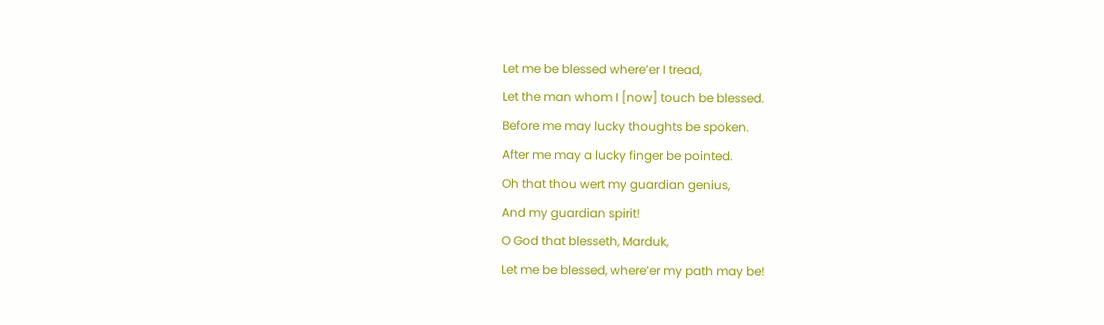Let me be blessed where’er I tread,
Let the man whom I [now] touch be blessed.
Before me may lucky thoughts be spoken.
After me may a lucky finger be pointed.
Oh that thou wert my guardian genius,
And my guardian spirit!
O God that blesseth, Marduk,
Let me be blessed, where’er my path may be!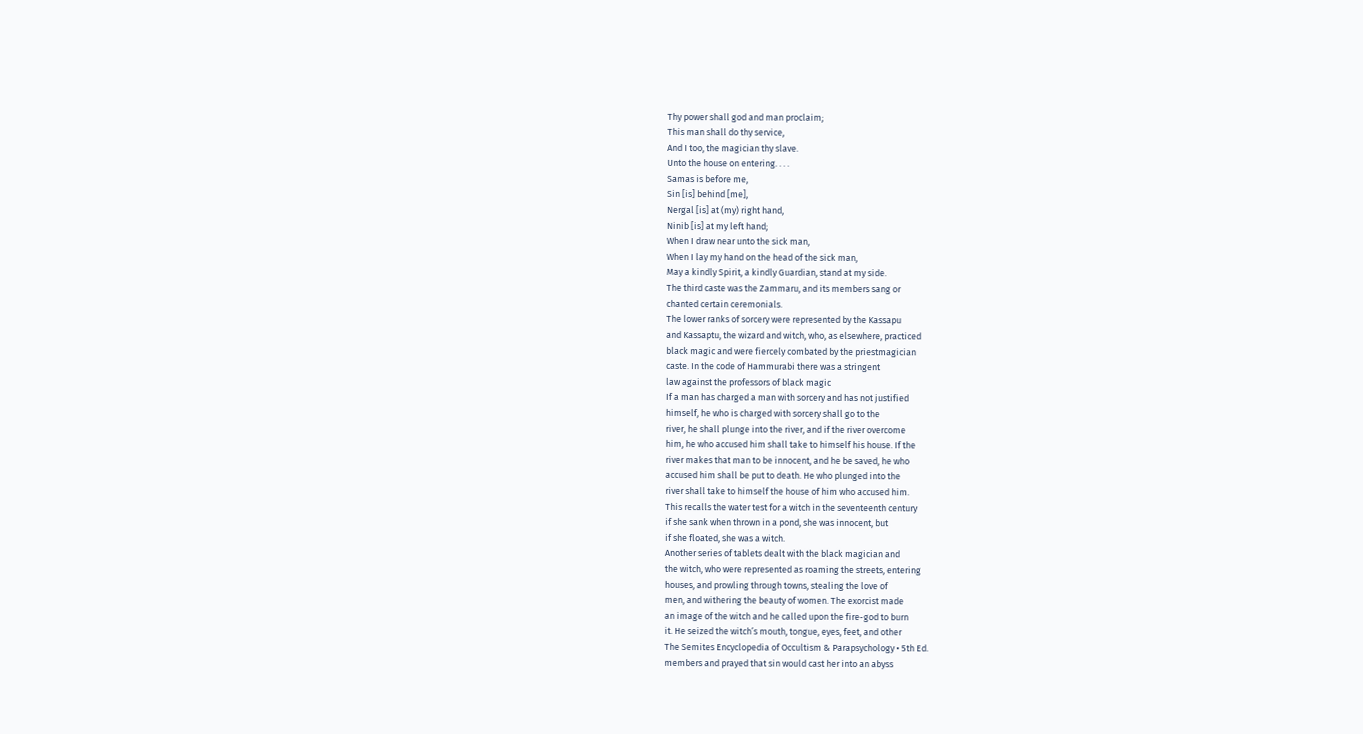Thy power shall god and man proclaim;
This man shall do thy service,
And I too, the magician thy slave.
Unto the house on entering. . . .
Samas is before me,
Sin [is] behind [me],
Nergal [is] at (my) right hand,
Ninib [is] at my left hand;
When I draw near unto the sick man,
When I lay my hand on the head of the sick man,
May a kindly Spirit, a kindly Guardian, stand at my side.
The third caste was the Zammaru, and its members sang or
chanted certain ceremonials.
The lower ranks of sorcery were represented by the Kassapu
and Kassaptu, the wizard and witch, who, as elsewhere, practiced
black magic and were fiercely combated by the priestmagician
caste. In the code of Hammurabi there was a stringent
law against the professors of black magic
If a man has charged a man with sorcery and has not justified
himself, he who is charged with sorcery shall go to the
river, he shall plunge into the river, and if the river overcome
him, he who accused him shall take to himself his house. If the
river makes that man to be innocent, and he be saved, he who
accused him shall be put to death. He who plunged into the
river shall take to himself the house of him who accused him.
This recalls the water test for a witch in the seventeenth century
if she sank when thrown in a pond, she was innocent, but
if she floated, she was a witch.
Another series of tablets dealt with the black magician and
the witch, who were represented as roaming the streets, entering
houses, and prowling through towns, stealing the love of
men, and withering the beauty of women. The exorcist made
an image of the witch and he called upon the fire-god to burn
it. He seized the witch’s mouth, tongue, eyes, feet, and other
The Semites Encyclopedia of Occultism & Parapsychology • 5th Ed.
members and prayed that sin would cast her into an abyss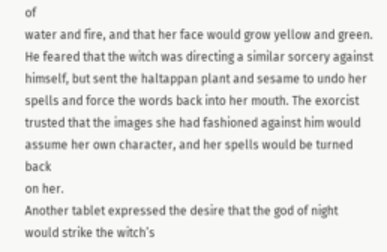of
water and fire, and that her face would grow yellow and green.
He feared that the witch was directing a similar sorcery against
himself, but sent the haltappan plant and sesame to undo her
spells and force the words back into her mouth. The exorcist
trusted that the images she had fashioned against him would
assume her own character, and her spells would be turned back
on her.
Another tablet expressed the desire that the god of night
would strike the witch’s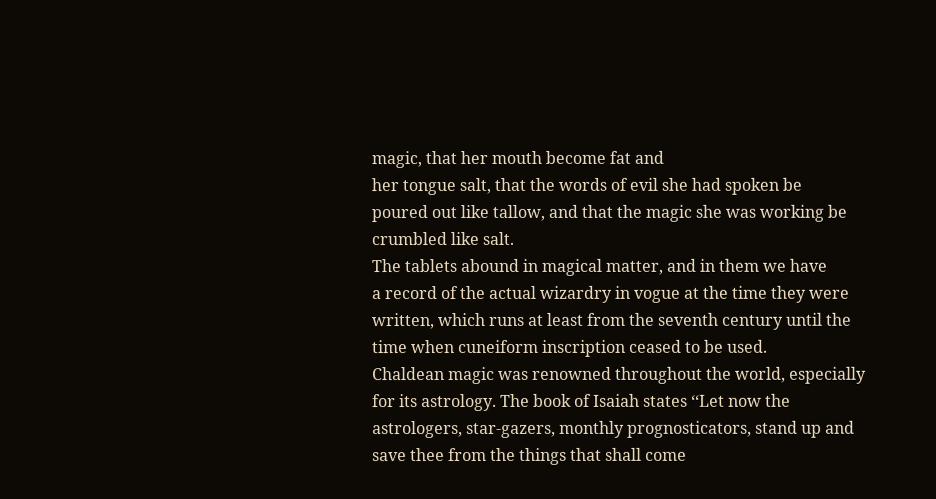magic, that her mouth become fat and
her tongue salt, that the words of evil she had spoken be
poured out like tallow, and that the magic she was working be
crumbled like salt.
The tablets abound in magical matter, and in them we have
a record of the actual wizardry in vogue at the time they were
written, which runs at least from the seventh century until the
time when cuneiform inscription ceased to be used.
Chaldean magic was renowned throughout the world, especially
for its astrology. The book of Isaiah states ‘‘Let now the
astrologers, star-gazers, monthly prognosticators, stand up and
save thee from the things that shall come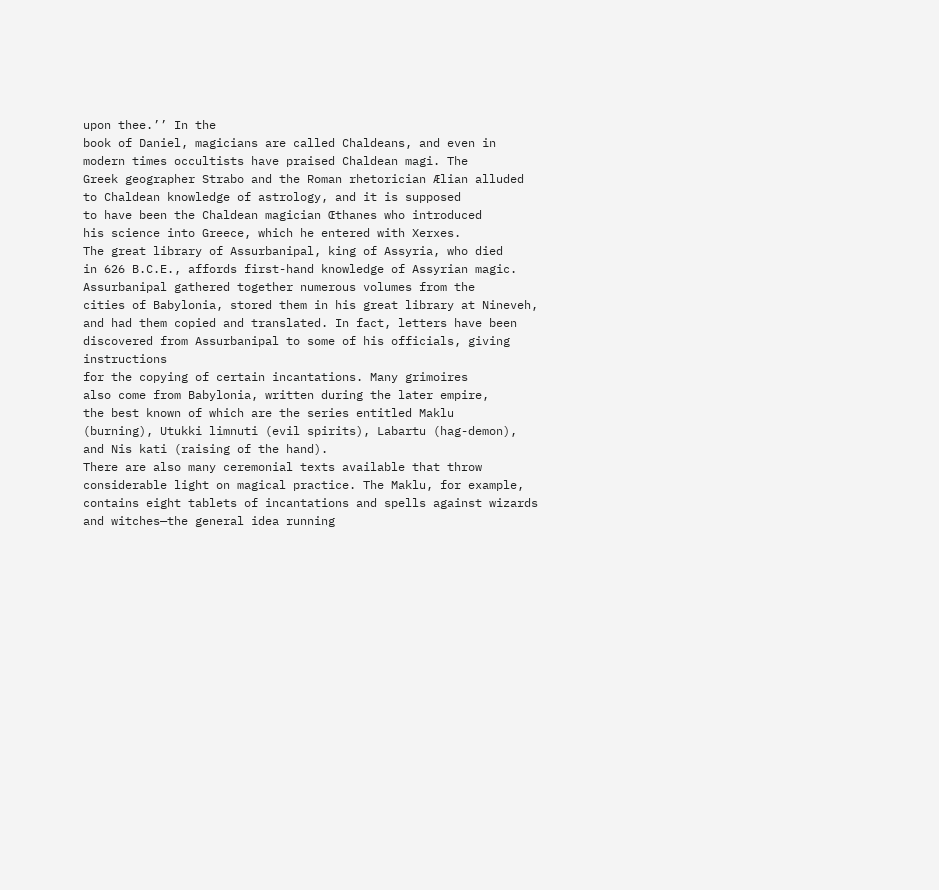upon thee.’’ In the
book of Daniel, magicians are called Chaldeans, and even in
modern times occultists have praised Chaldean magi. The
Greek geographer Strabo and the Roman rhetorician Ælian alluded
to Chaldean knowledge of astrology, and it is supposed
to have been the Chaldean magician Œthanes who introduced
his science into Greece, which he entered with Xerxes.
The great library of Assurbanipal, king of Assyria, who died
in 626 B.C.E., affords first-hand knowledge of Assyrian magic.
Assurbanipal gathered together numerous volumes from the
cities of Babylonia, stored them in his great library at Nineveh,
and had them copied and translated. In fact, letters have been
discovered from Assurbanipal to some of his officials, giving instructions
for the copying of certain incantations. Many grimoires
also come from Babylonia, written during the later empire,
the best known of which are the series entitled Maklu
(burning), Utukki limnuti (evil spirits), Labartu (hag-demon),
and Nis kati (raising of the hand).
There are also many ceremonial texts available that throw
considerable light on magical practice. The Maklu, for example,
contains eight tablets of incantations and spells against wizards
and witches—the general idea running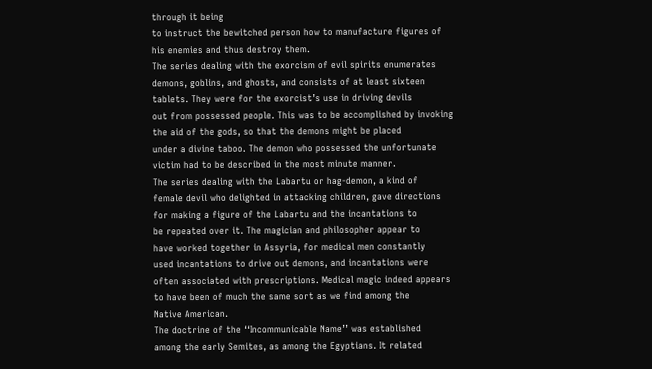through it being
to instruct the bewitched person how to manufacture figures of
his enemies and thus destroy them.
The series dealing with the exorcism of evil spirits enumerates
demons, goblins, and ghosts, and consists of at least sixteen
tablets. They were for the exorcist’s use in driving devils
out from possessed people. This was to be accomplished by invoking
the aid of the gods, so that the demons might be placed
under a divine taboo. The demon who possessed the unfortunate
victim had to be described in the most minute manner.
The series dealing with the Labartu or hag-demon, a kind of
female devil who delighted in attacking children, gave directions
for making a figure of the Labartu and the incantations to
be repeated over it. The magician and philosopher appear to
have worked together in Assyria, for medical men constantly
used incantations to drive out demons, and incantations were
often associated with prescriptions. Medical magic indeed appears
to have been of much the same sort as we find among the
Native American.
The doctrine of the ‘‘Incommunicable Name’’ was established
among the early Semites, as among the Egyptians. It related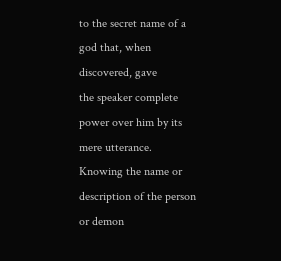to the secret name of a god that, when discovered, gave
the speaker complete power over him by its mere utterance.
Knowing the name or description of the person or demon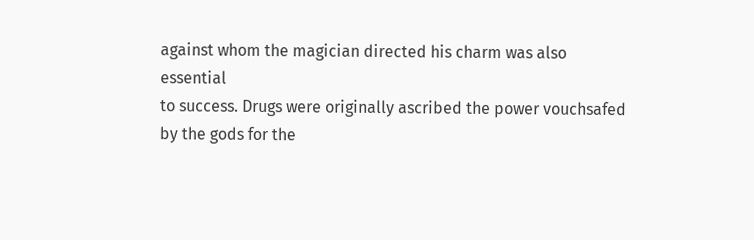against whom the magician directed his charm was also essential
to success. Drugs were originally ascribed the power vouchsafed
by the gods for the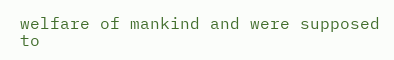welfare of mankind and were supposed
to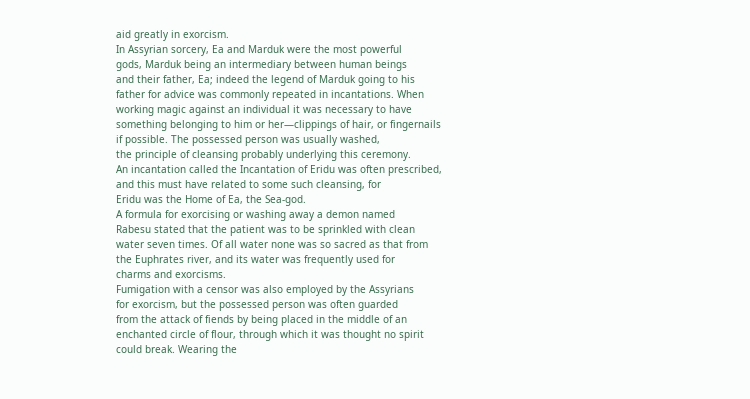aid greatly in exorcism.
In Assyrian sorcery, Ea and Marduk were the most powerful
gods, Marduk being an intermediary between human beings
and their father, Ea; indeed the legend of Marduk going to his
father for advice was commonly repeated in incantations. When
working magic against an individual it was necessary to have
something belonging to him or her—clippings of hair, or fingernails
if possible. The possessed person was usually washed,
the principle of cleansing probably underlying this ceremony.
An incantation called the Incantation of Eridu was often prescribed,
and this must have related to some such cleansing, for
Eridu was the Home of Ea, the Sea-god.
A formula for exorcising or washing away a demon named
Rabesu stated that the patient was to be sprinkled with clean
water seven times. Of all water none was so sacred as that from
the Euphrates river, and its water was frequently used for
charms and exorcisms.
Fumigation with a censor was also employed by the Assyrians
for exorcism, but the possessed person was often guarded
from the attack of fiends by being placed in the middle of an
enchanted circle of flour, through which it was thought no spirit
could break. Wearing the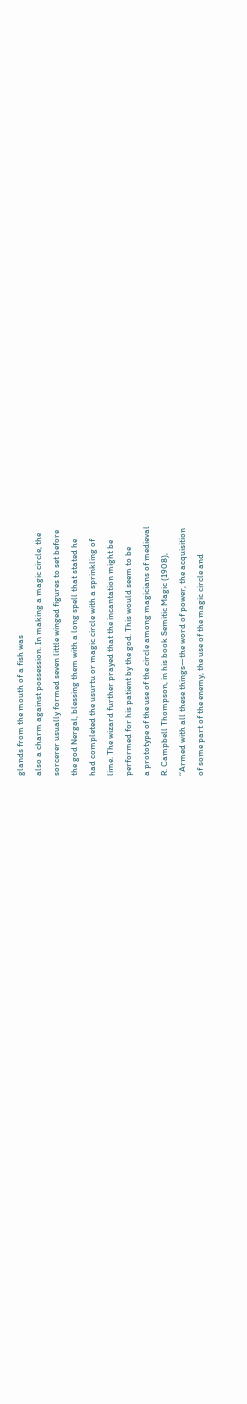glands from the mouth of a fish was
also a charm against possession. In making a magic circle, the
sorcerer usually formed seven little winged figures to set before
the god Nergal, blessing them with a long spell that stated he
had completed the usurtu or magic circle with a sprinkling of
lime. The wizard further prayed that the incantation might be
performed for his patient by the god. This would seem to be
a prototype of the use of the circle among magicians of medieval
R. Campbell Thompson, in his book Semitic Magic (1908),
‘‘Armed with all these things—the word of power, the acquisition
of some part of the enemy, the use of the magic circle and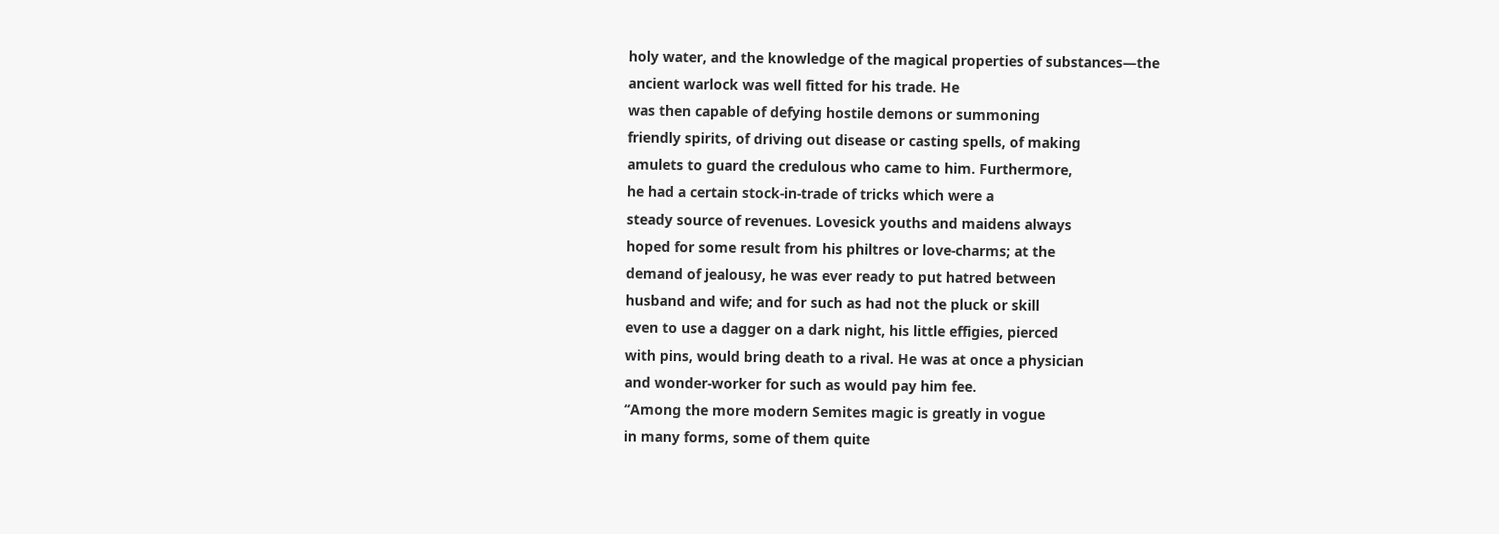holy water, and the knowledge of the magical properties of substances—the
ancient warlock was well fitted for his trade. He
was then capable of defying hostile demons or summoning
friendly spirits, of driving out disease or casting spells, of making
amulets to guard the credulous who came to him. Furthermore,
he had a certain stock-in-trade of tricks which were a
steady source of revenues. Lovesick youths and maidens always
hoped for some result from his philtres or love-charms; at the
demand of jealousy, he was ever ready to put hatred between
husband and wife; and for such as had not the pluck or skill
even to use a dagger on a dark night, his little effigies, pierced
with pins, would bring death to a rival. He was at once a physician
and wonder-worker for such as would pay him fee.
‘‘Among the more modern Semites magic is greatly in vogue
in many forms, some of them quite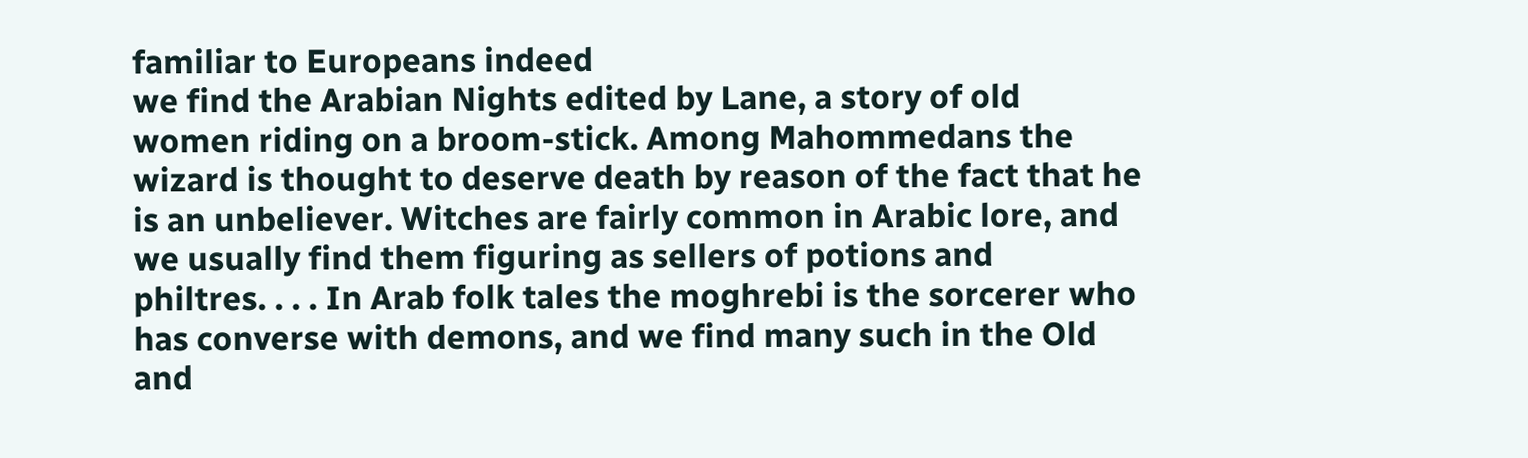familiar to Europeans indeed
we find the Arabian Nights edited by Lane, a story of old
women riding on a broom-stick. Among Mahommedans the
wizard is thought to deserve death by reason of the fact that he
is an unbeliever. Witches are fairly common in Arabic lore, and
we usually find them figuring as sellers of potions and
philtres. . . . In Arab folk tales the moghrebi is the sorcerer who
has converse with demons, and we find many such in the Old
and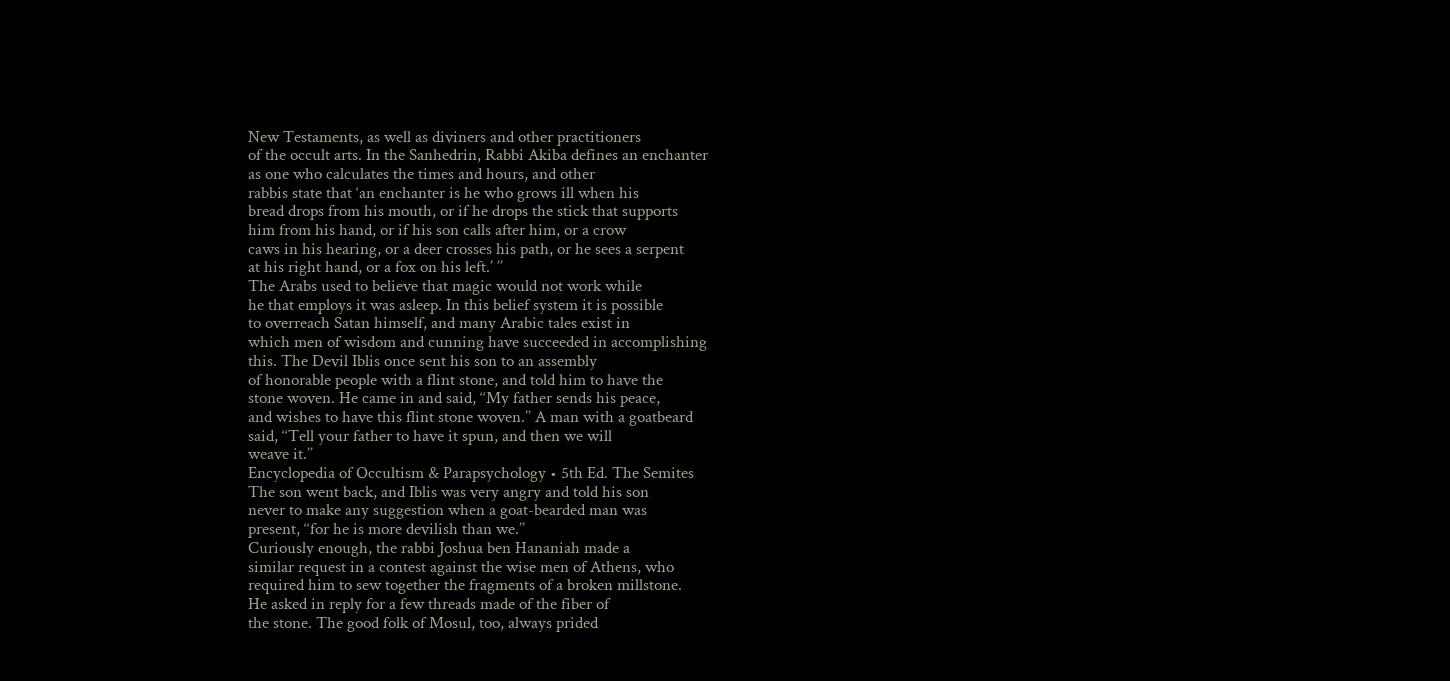New Testaments, as well as diviners and other practitioners
of the occult arts. In the Sanhedrin, Rabbi Akiba defines an enchanter
as one who calculates the times and hours, and other
rabbis state that ‘an enchanter is he who grows ill when his
bread drops from his mouth, or if he drops the stick that supports
him from his hand, or if his son calls after him, or a crow
caws in his hearing, or a deer crosses his path, or he sees a serpent
at his right hand, or a fox on his left.’ ’’
The Arabs used to believe that magic would not work while
he that employs it was asleep. In this belief system it is possible
to overreach Satan himself, and many Arabic tales exist in
which men of wisdom and cunning have succeeded in accomplishing
this. The Devil Iblis once sent his son to an assembly
of honorable people with a flint stone, and told him to have the
stone woven. He came in and said, ‘‘My father sends his peace,
and wishes to have this flint stone woven.’’ A man with a goatbeard
said, ‘‘Tell your father to have it spun, and then we will
weave it.’’
Encyclopedia of Occultism & Parapsychology • 5th Ed. The Semites
The son went back, and Iblis was very angry and told his son
never to make any suggestion when a goat-bearded man was
present, ‘‘for he is more devilish than we.’’
Curiously enough, the rabbi Joshua ben Hananiah made a
similar request in a contest against the wise men of Athens, who
required him to sew together the fragments of a broken millstone.
He asked in reply for a few threads made of the fiber of
the stone. The good folk of Mosul, too, always prided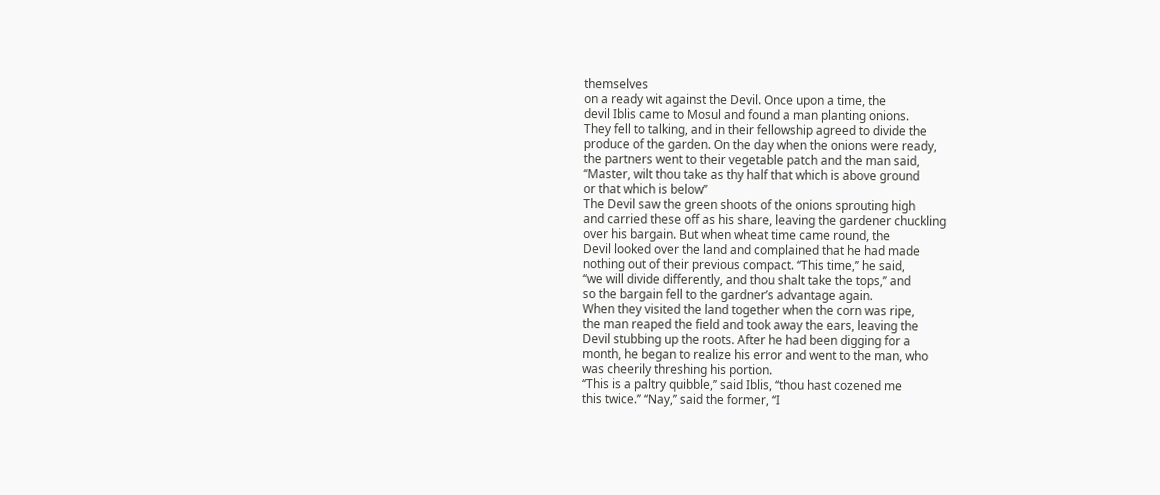themselves
on a ready wit against the Devil. Once upon a time, the
devil Iblis came to Mosul and found a man planting onions.
They fell to talking, and in their fellowship agreed to divide the
produce of the garden. On the day when the onions were ready,
the partners went to their vegetable patch and the man said,
‘‘Master, wilt thou take as thy half that which is above ground
or that which is below’’
The Devil saw the green shoots of the onions sprouting high
and carried these off as his share, leaving the gardener chuckling
over his bargain. But when wheat time came round, the
Devil looked over the land and complained that he had made
nothing out of their previous compact. ‘‘This time,’’ he said,
‘‘we will divide differently, and thou shalt take the tops,’’ and
so the bargain fell to the gardner’s advantage again.
When they visited the land together when the corn was ripe,
the man reaped the field and took away the ears, leaving the
Devil stubbing up the roots. After he had been digging for a
month, he began to realize his error and went to the man, who
was cheerily threshing his portion.
‘‘This is a paltry quibble,’’ said Iblis, ‘‘thou hast cozened me
this twice.’’ ‘‘Nay,’’ said the former, ‘‘I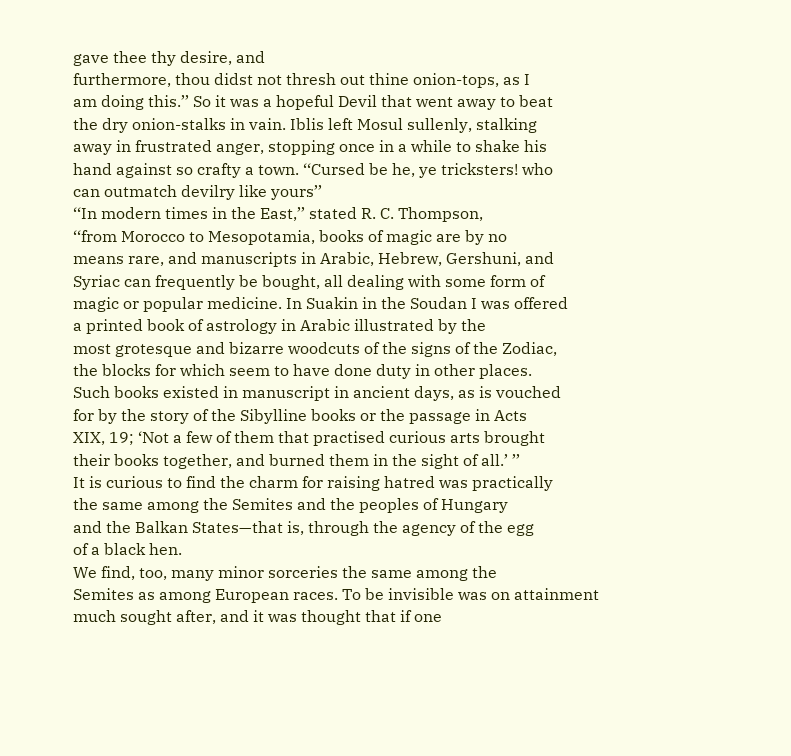gave thee thy desire, and
furthermore, thou didst not thresh out thine onion-tops, as I
am doing this.’’ So it was a hopeful Devil that went away to beat
the dry onion-stalks in vain. Iblis left Mosul sullenly, stalking
away in frustrated anger, stopping once in a while to shake his
hand against so crafty a town. ‘‘Cursed be he, ye tricksters! who
can outmatch devilry like yours’’
‘‘In modern times in the East,’’ stated R. C. Thompson,
‘‘from Morocco to Mesopotamia, books of magic are by no
means rare, and manuscripts in Arabic, Hebrew, Gershuni, and
Syriac can frequently be bought, all dealing with some form of
magic or popular medicine. In Suakin in the Soudan I was offered
a printed book of astrology in Arabic illustrated by the
most grotesque and bizarre woodcuts of the signs of the Zodiac,
the blocks for which seem to have done duty in other places.
Such books existed in manuscript in ancient days, as is vouched
for by the story of the Sibylline books or the passage in Acts
XIX, 19; ‘Not a few of them that practised curious arts brought
their books together, and burned them in the sight of all.’ ’’
It is curious to find the charm for raising hatred was practically
the same among the Semites and the peoples of Hungary
and the Balkan States—that is, through the agency of the egg
of a black hen.
We find, too, many minor sorceries the same among the
Semites as among European races. To be invisible was on attainment
much sought after, and it was thought that if one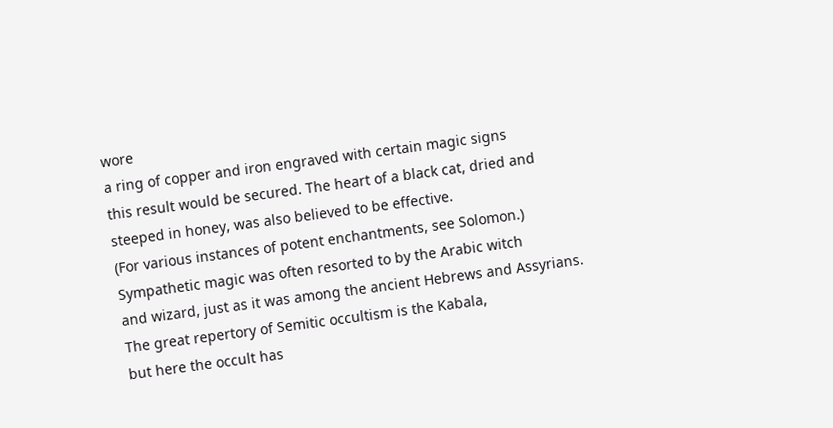wore
a ring of copper and iron engraved with certain magic signs
this result would be secured. The heart of a black cat, dried and
steeped in honey, was also believed to be effective.
(For various instances of potent enchantments, see Solomon.)
Sympathetic magic was often resorted to by the Arabic witch
and wizard, just as it was among the ancient Hebrews and Assyrians.
The great repertory of Semitic occultism is the Kabala,
but here the occult has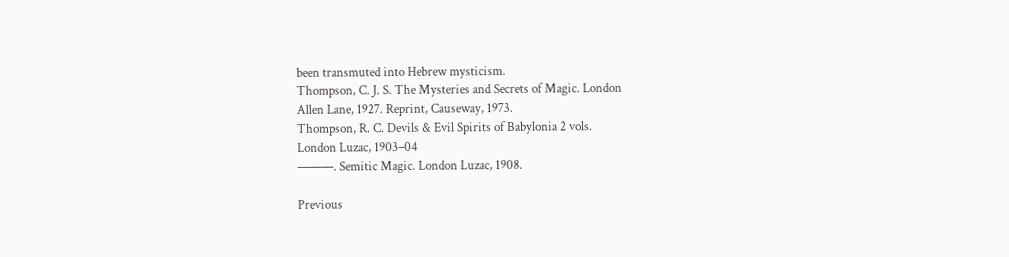been transmuted into Hebrew mysticism.
Thompson, C. J. S. The Mysteries and Secrets of Magic. London
Allen Lane, 1927. Reprint, Causeway, 1973.
Thompson, R. C. Devils & Evil Spirits of Babylonia 2 vols.
London Luzac, 1903–04
———. Semitic Magic. London Luzac, 1908.

Previous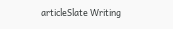articleSlate Writing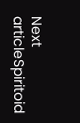Next articleSpiritoid